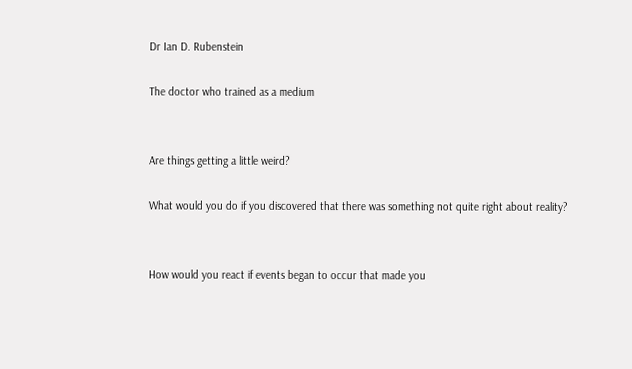Dr Ian D. Rubenstein

The doctor who trained as a medium


Are things getting a little weird?

What would you do if you discovered that there was something not quite right about reality?


How would you react if events began to occur that made you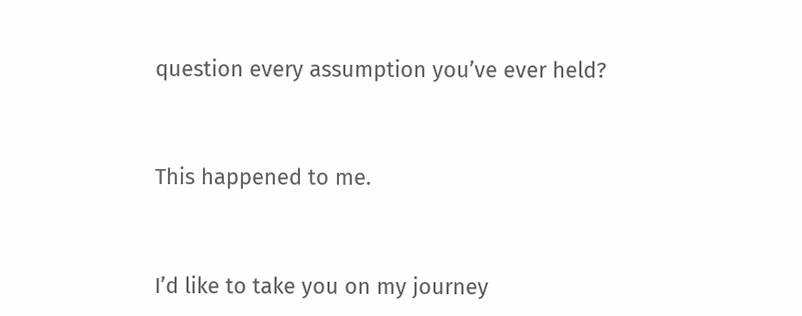question every assumption you’ve ever held?


This happened to me.


I’d like to take you on my journey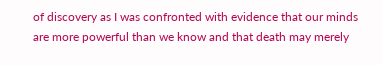of discovery as I was confronted with evidence that our minds are more powerful than we know and that death may merely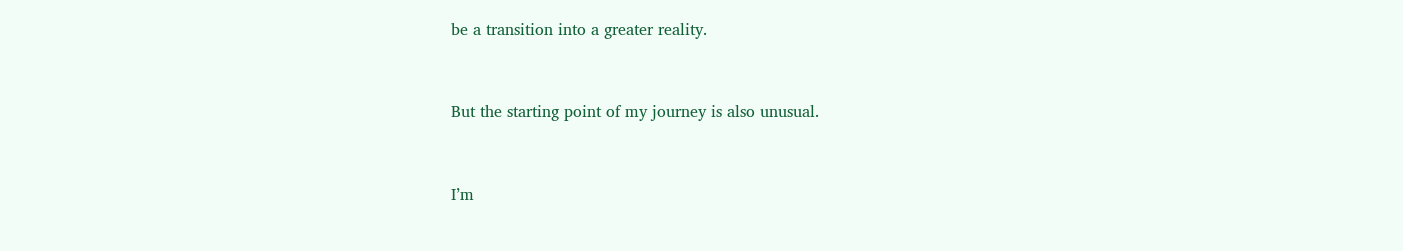be a transition into a greater reality.


But the starting point of my journey is also unusual.


I’m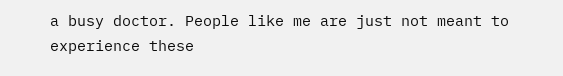a busy doctor. People like me are just not meant to experience these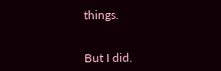things.


But I did.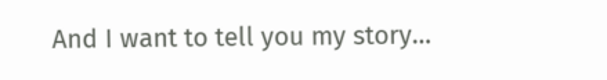And I want to tell you my story…